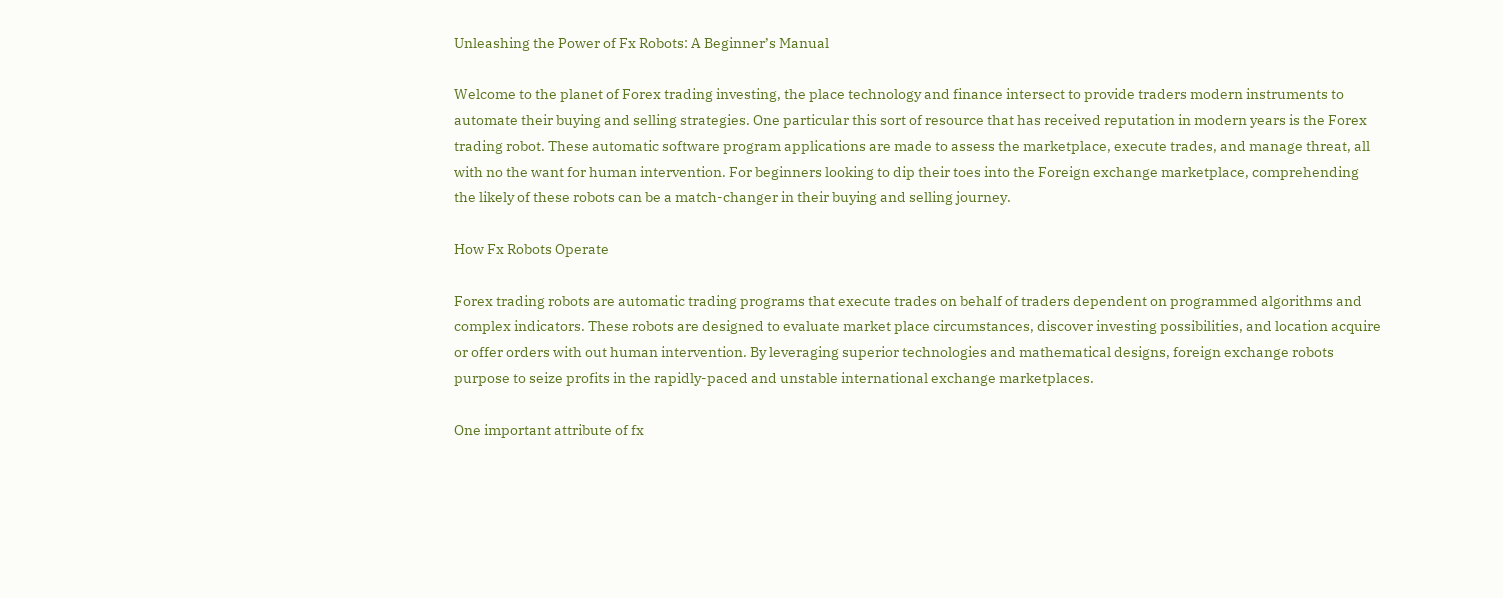Unleashing the Power of Fx Robots: A Beginner’s Manual

Welcome to the planet of Forex trading investing, the place technology and finance intersect to provide traders modern instruments to automate their buying and selling strategies. One particular this sort of resource that has received reputation in modern years is the Forex trading robot. These automatic software program applications are made to assess the marketplace, execute trades, and manage threat, all with no the want for human intervention. For beginners looking to dip their toes into the Foreign exchange marketplace, comprehending the likely of these robots can be a match-changer in their buying and selling journey.

How Fx Robots Operate

Forex trading robots are automatic trading programs that execute trades on behalf of traders dependent on programmed algorithms and complex indicators. These robots are designed to evaluate market place circumstances, discover investing possibilities, and location acquire or offer orders with out human intervention. By leveraging superior technologies and mathematical designs, foreign exchange robots purpose to seize profits in the rapidly-paced and unstable international exchange marketplaces.

One important attribute of fx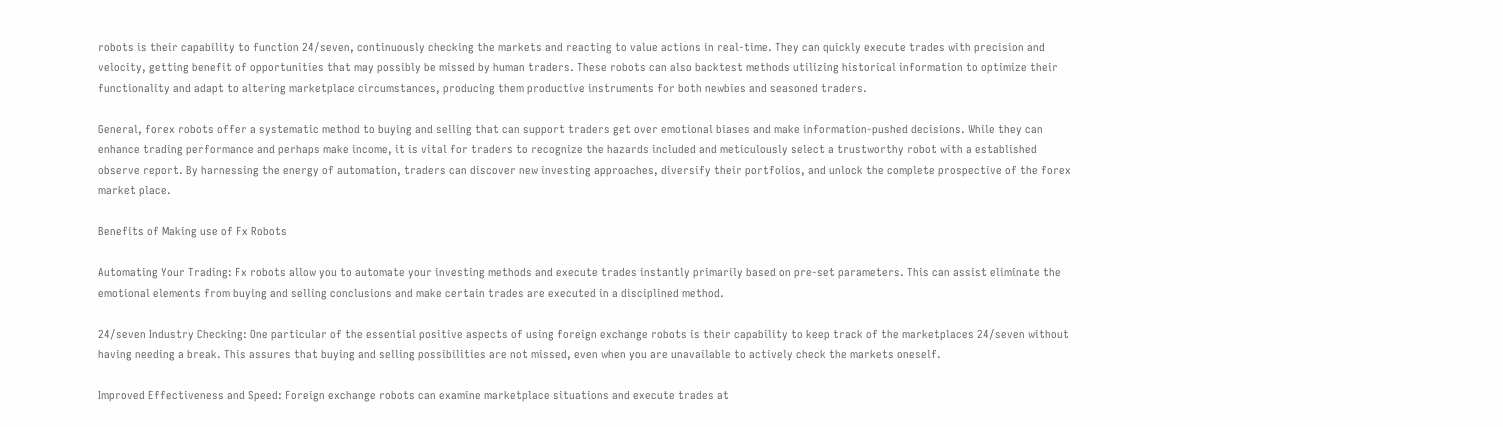robots is their capability to function 24/seven, continuously checking the markets and reacting to value actions in real-time. They can quickly execute trades with precision and velocity, getting benefit of opportunities that may possibly be missed by human traders. These robots can also backtest methods utilizing historical information to optimize their functionality and adapt to altering marketplace circumstances, producing them productive instruments for both newbies and seasoned traders.

General, forex robots offer a systematic method to buying and selling that can support traders get over emotional biases and make information-pushed decisions. While they can enhance trading performance and perhaps make income, it is vital for traders to recognize the hazards included and meticulously select a trustworthy robot with a established observe report. By harnessing the energy of automation, traders can discover new investing approaches, diversify their portfolios, and unlock the complete prospective of the forex market place.

Benefits of Making use of Fx Robots

Automating Your Trading: Fx robots allow you to automate your investing methods and execute trades instantly primarily based on pre-set parameters. This can assist eliminate the emotional elements from buying and selling conclusions and make certain trades are executed in a disciplined method.

24/seven Industry Checking: One particular of the essential positive aspects of using foreign exchange robots is their capability to keep track of the marketplaces 24/seven without having needing a break. This assures that buying and selling possibilities are not missed, even when you are unavailable to actively check the markets oneself.

Improved Effectiveness and Speed: Foreign exchange robots can examine marketplace situations and execute trades at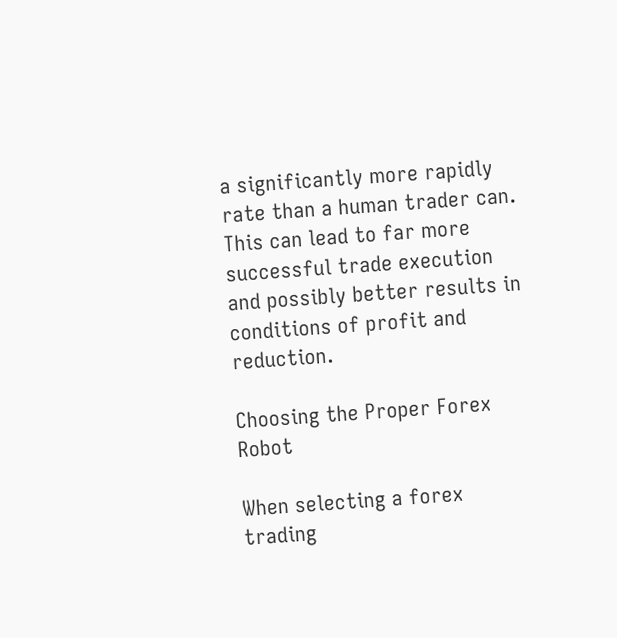a significantly more rapidly rate than a human trader can. This can lead to far more successful trade execution and possibly better results in conditions of profit and reduction.

Choosing the Proper Forex Robot

When selecting a forex trading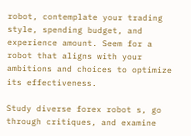robot, contemplate your trading style, spending budget, and experience amount. Seem for a robot that aligns with your ambitions and choices to optimize its effectiveness.

Study diverse forex robot s, go through critiques, and examine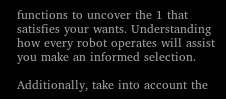functions to uncover the 1 that satisfies your wants. Understanding how every robot operates will assist you make an informed selection.

Additionally, take into account the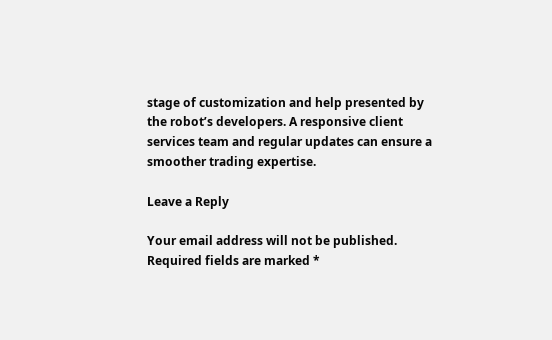stage of customization and help presented by the robot’s developers. A responsive client services team and regular updates can ensure a smoother trading expertise.

Leave a Reply

Your email address will not be published. Required fields are marked *